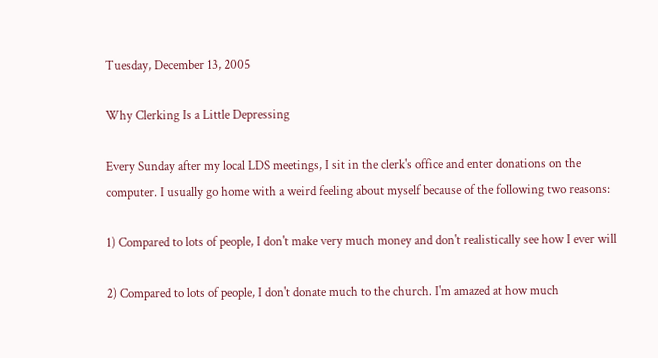Tuesday, December 13, 2005

Why Clerking Is a Little Depressing

Every Sunday after my local LDS meetings, I sit in the clerk's office and enter donations on the computer. I usually go home with a weird feeling about myself because of the following two reasons:

1) Compared to lots of people, I don't make very much money and don't realistically see how I ever will

2) Compared to lots of people, I don't donate much to the church. I'm amazed at how much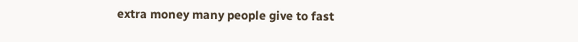extra money many people give to fast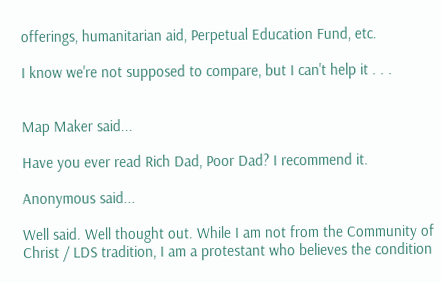offerings, humanitarian aid, Perpetual Education Fund, etc.

I know we're not supposed to compare, but I can't help it . . .


Map Maker said...

Have you ever read Rich Dad, Poor Dad? I recommend it.

Anonymous said...

Well said. Well thought out. While I am not from the Community of Christ / LDS tradition, I am a protestant who believes the condition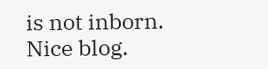is not inborn. Nice blog.